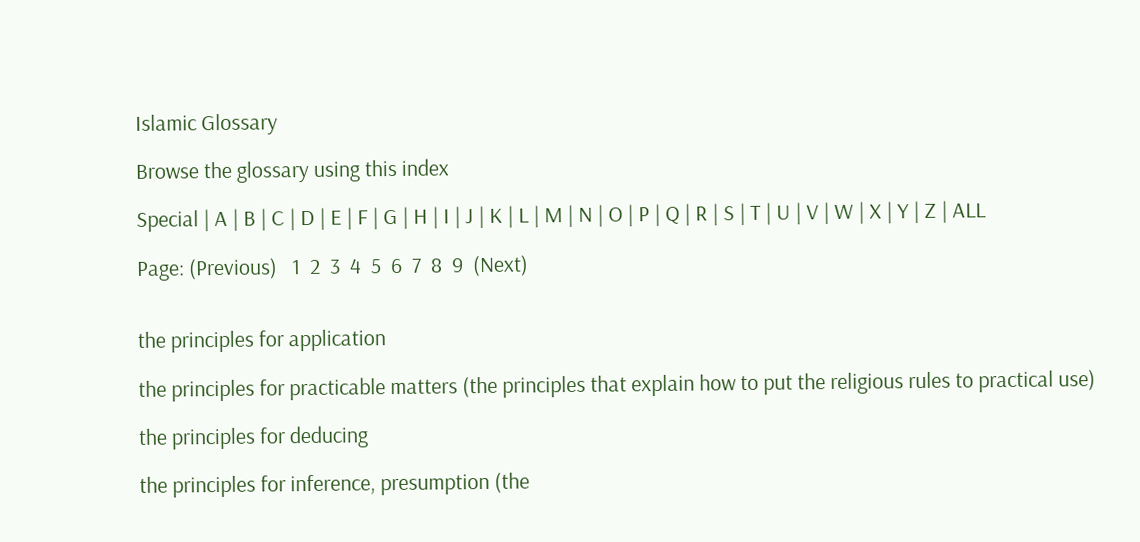Islamic Glossary

Browse the glossary using this index

Special | A | B | C | D | E | F | G | H | I | J | K | L | M | N | O | P | Q | R | S | T | U | V | W | X | Y | Z | ALL

Page: (Previous)   1  2  3  4  5  6  7  8  9  (Next)


the principles for application

the principles for practicable matters (the principles that explain how to put the religious rules to practical use)

the principles for deducing

the principles for inference, presumption (the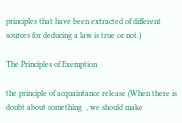principles that have been extracted of different sources for deducing a law is true or not.)

The Principles of Exemption

the principle of acquaintance release (When there is doubt about something  , we should make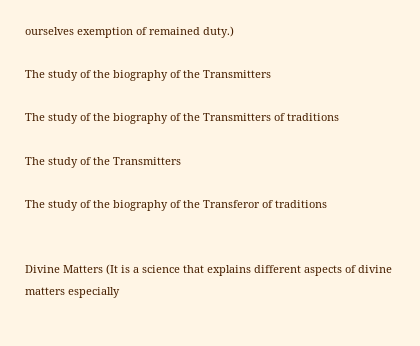ourselves exemption of remained duty.)

The study of the biography of the Transmitters

The study of the biography of the Transmitters of traditions

The study of the Transmitters

The study of the biography of the Transferor of traditions


Divine Matters (It is a science that explains different aspects of divine matters especially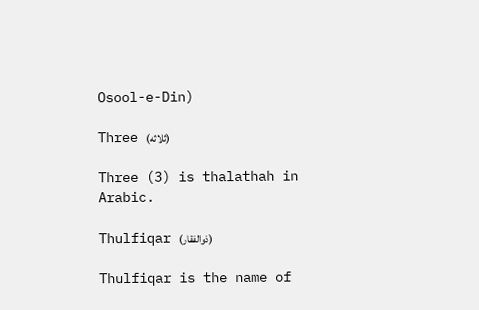Osool-e-Din)

Three (ثلاثه)

Three (3) is thalathah in Arabic.

Thulfiqar (ذوالفقار)

Thulfiqar is the name of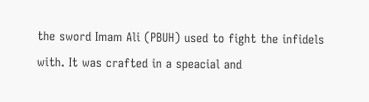the sword Imam Ali (PBUH) used to fight the infidels with. It was crafted in a speacial and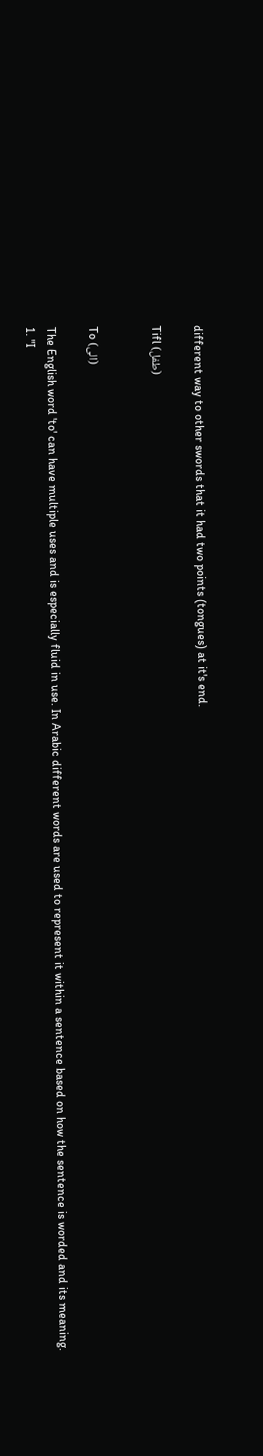different way to other swords that it had two points (tongues) at it's end.

Tifl (طفل)


To (الى)

The English word 'to' can have multiple uses and is especially fluid in use. In Arabic different words are used to represent it within a sentence based on how the sentence is worded and its meaning.
1. "I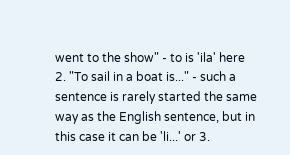went to the show" - to is 'ila' here
2. "To sail in a boat is..." - such a sentence is rarely started the same way as the English sentence, but in this case it can be 'li...' or 3.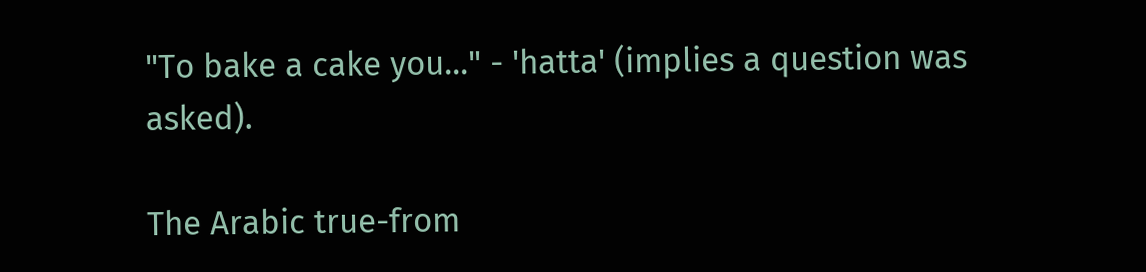"To bake a cake you..." - 'hatta' (implies a question was asked).

The Arabic true-from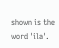shown is the word 'ila'.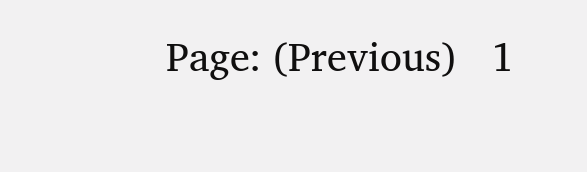Page: (Previous)   1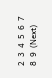2  3  4  5  6  7  8  9  (Next)